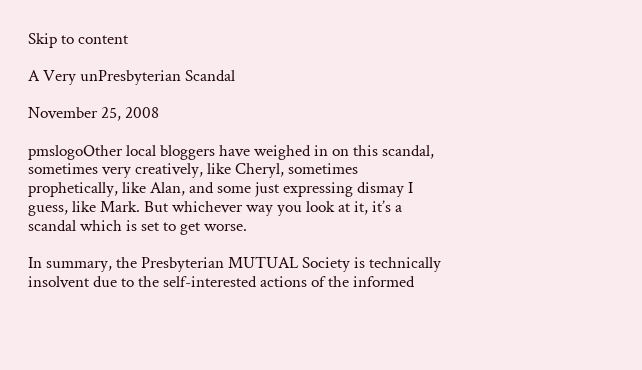Skip to content

A Very unPresbyterian Scandal

November 25, 2008

pmslogoOther local bloggers have weighed in on this scandal, sometimes very creatively, like Cheryl, sometimes prophetically, like Alan, and some just expressing dismay I guess, like Mark. But whichever way you look at it, it’s a scandal which is set to get worse.

In summary, the Presbyterian MUTUAL Society is technically insolvent due to the self-interested actions of the informed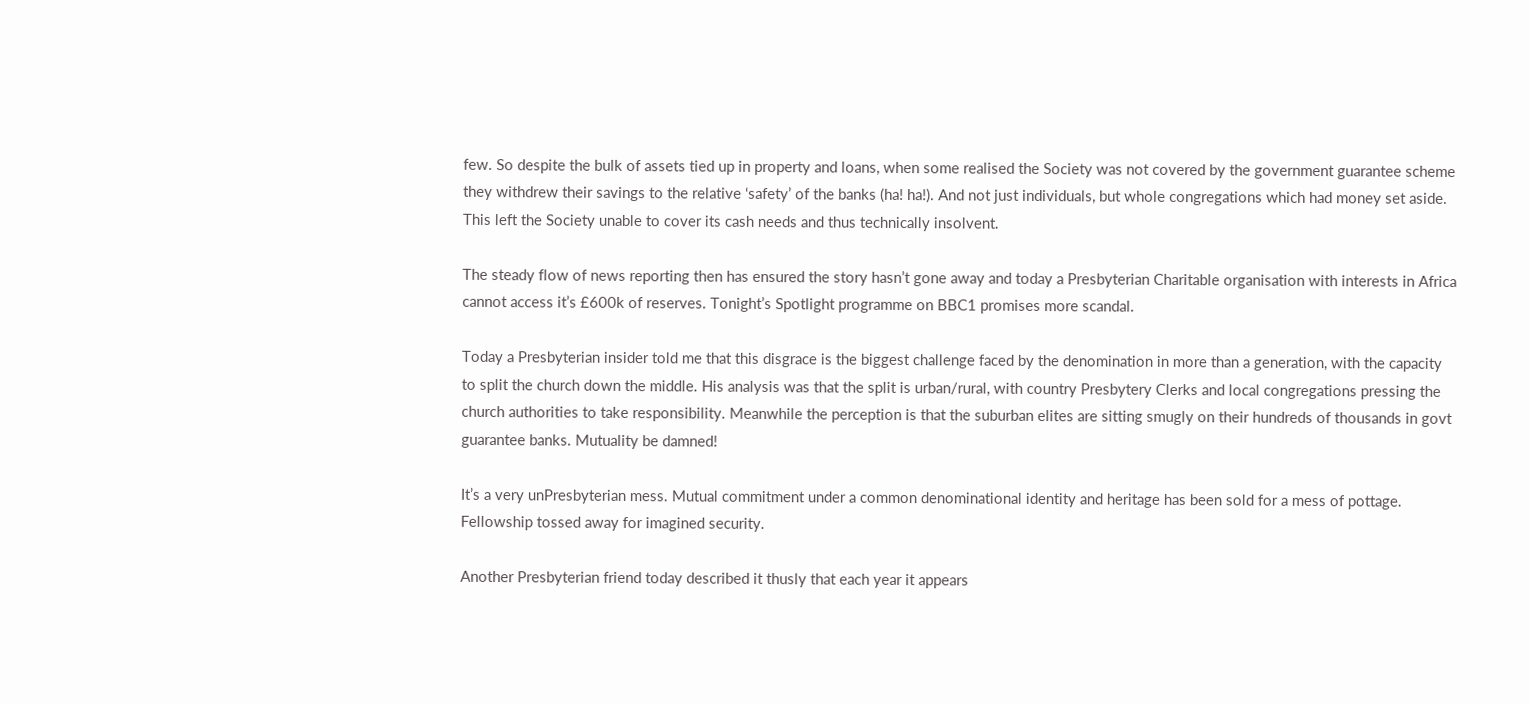few. So despite the bulk of assets tied up in property and loans, when some realised the Society was not covered by the government guarantee scheme they withdrew their savings to the relative ‘safety’ of the banks (ha! ha!). And not just individuals, but whole congregations which had money set aside. This left the Society unable to cover its cash needs and thus technically insolvent.

The steady flow of news reporting then has ensured the story hasn’t gone away and today a Presbyterian Charitable organisation with interests in Africa cannot access it’s £600k of reserves. Tonight’s Spotlight programme on BBC1 promises more scandal.

Today a Presbyterian insider told me that this disgrace is the biggest challenge faced by the denomination in more than a generation, with the capacity to split the church down the middle. His analysis was that the split is urban/rural, with country Presbytery Clerks and local congregations pressing the church authorities to take responsibility. Meanwhile the perception is that the suburban elites are sitting smugly on their hundreds of thousands in govt guarantee banks. Mutuality be damned!

It’s a very unPresbyterian mess. Mutual commitment under a common denominational identity and heritage has been sold for a mess of pottage. Fellowship tossed away for imagined security.

Another Presbyterian friend today described it thusly that each year it appears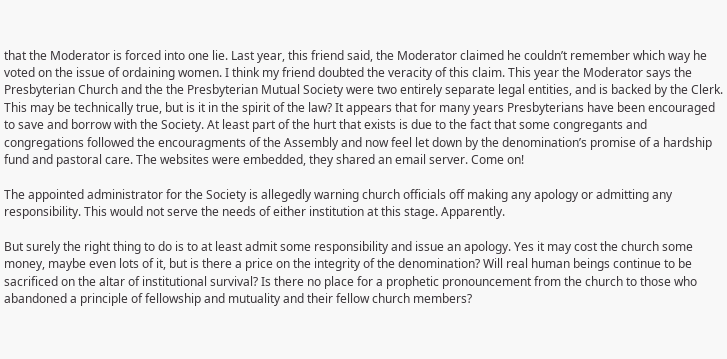that the Moderator is forced into one lie. Last year, this friend said, the Moderator claimed he couldn’t remember which way he voted on the issue of ordaining women. I think my friend doubted the veracity of this claim. This year the Moderator says the Presbyterian Church and the the Presbyterian Mutual Society were two entirely separate legal entities, and is backed by the Clerk. This may be technically true, but is it in the spirit of the law? It appears that for many years Presbyterians have been encouraged to save and borrow with the Society. At least part of the hurt that exists is due to the fact that some congregants and congregations followed the encouragments of the Assembly and now feel let down by the denomination’s promise of a hardship fund and pastoral care. The websites were embedded, they shared an email server. Come on!

The appointed administrator for the Society is allegedly warning church officials off making any apology or admitting any responsibility. This would not serve the needs of either institution at this stage. Apparently.

But surely the right thing to do is to at least admit some responsibility and issue an apology. Yes it may cost the church some money, maybe even lots of it, but is there a price on the integrity of the denomination? Will real human beings continue to be sacrificed on the altar of institutional survival? Is there no place for a prophetic pronouncement from the church to those who abandoned a principle of fellowship and mutuality and their fellow church members?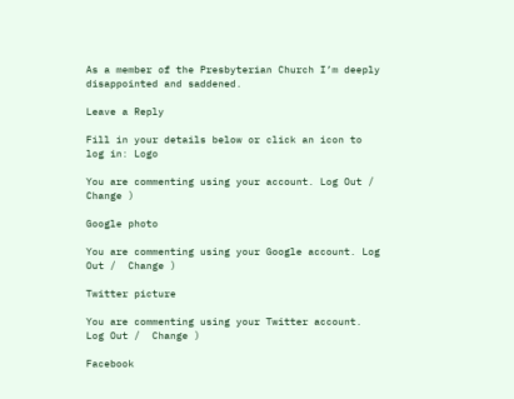As a member of the Presbyterian Church I’m deeply disappointed and saddened.

Leave a Reply

Fill in your details below or click an icon to log in: Logo

You are commenting using your account. Log Out /  Change )

Google photo

You are commenting using your Google account. Log Out /  Change )

Twitter picture

You are commenting using your Twitter account. Log Out /  Change )

Facebook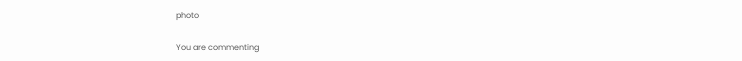photo

You are commenting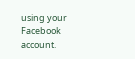using your Facebook account.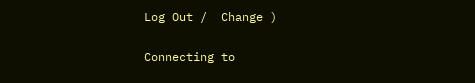Log Out /  Change )

Connecting to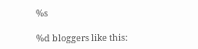%s

%d bloggers like this: